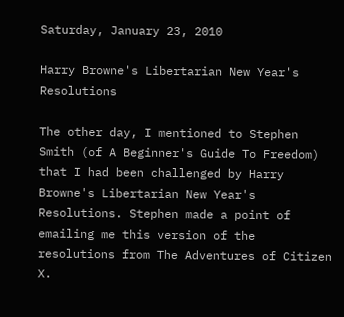Saturday, January 23, 2010

Harry Browne's Libertarian New Year's Resolutions

The other day, I mentioned to Stephen Smith (of A Beginner's Guide To Freedom) that I had been challenged by Harry Browne's Libertarian New Year's Resolutions. Stephen made a point of emailing me this version of the resolutions from The Adventures of Citizen X.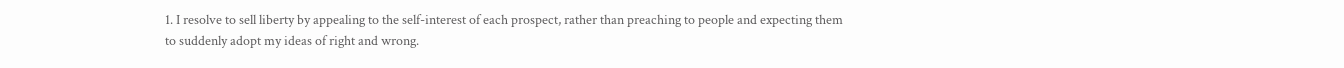1. I resolve to sell liberty by appealing to the self-interest of each prospect, rather than preaching to people and expecting them to suddenly adopt my ideas of right and wrong.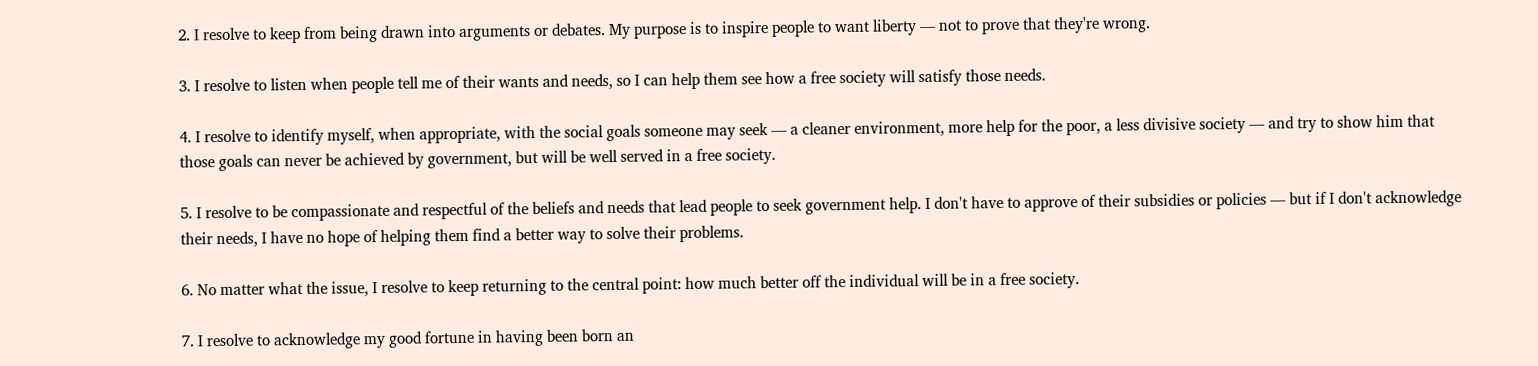2. I resolve to keep from being drawn into arguments or debates. My purpose is to inspire people to want liberty — not to prove that they're wrong.

3. I resolve to listen when people tell me of their wants and needs, so I can help them see how a free society will satisfy those needs.

4. I resolve to identify myself, when appropriate, with the social goals someone may seek — a cleaner environment, more help for the poor, a less divisive society — and try to show him that those goals can never be achieved by government, but will be well served in a free society.

5. I resolve to be compassionate and respectful of the beliefs and needs that lead people to seek government help. I don't have to approve of their subsidies or policies — but if I don't acknowledge their needs, I have no hope of helping them find a better way to solve their problems.

6. No matter what the issue, I resolve to keep returning to the central point: how much better off the individual will be in a free society.

7. I resolve to acknowledge my good fortune in having been born an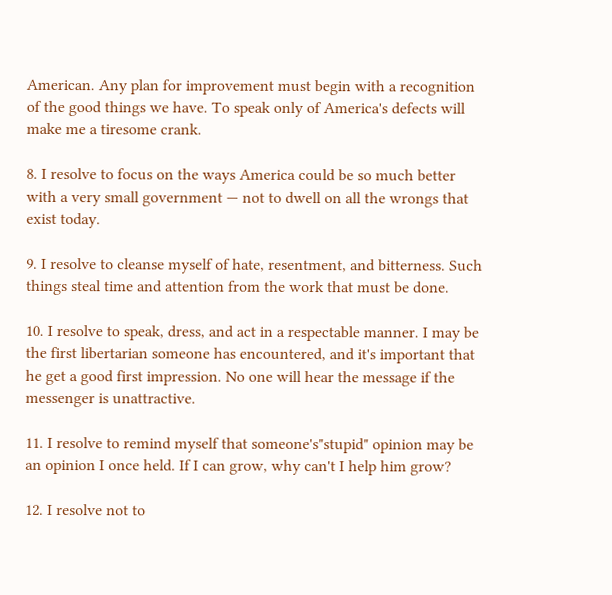American. Any plan for improvement must begin with a recognition of the good things we have. To speak only of America's defects will make me a tiresome crank.

8. I resolve to focus on the ways America could be so much better with a very small government — not to dwell on all the wrongs that exist today.

9. I resolve to cleanse myself of hate, resentment, and bitterness. Such things steal time and attention from the work that must be done.

10. I resolve to speak, dress, and act in a respectable manner. I may be the first libertarian someone has encountered, and it's important that he get a good first impression. No one will hear the message if the messenger is unattractive.

11. I resolve to remind myself that someone's"stupid" opinion may be an opinion I once held. If I can grow, why can't I help him grow?

12. I resolve not to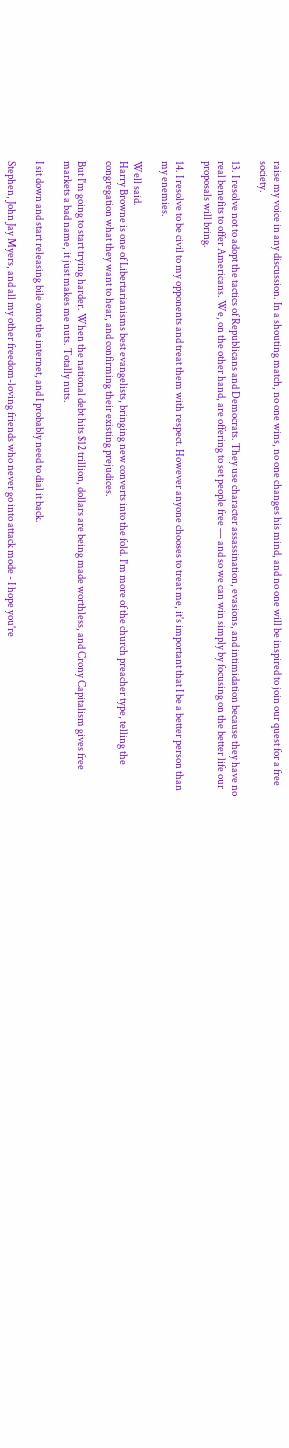raise my voice in any discussion. In a shouting match, no one wins, no one changes his mind, and no one will be inspired to join our quest for a free society.

13. I resolve not to adopt the tactics of Republicans and Democrats. They use character assassination, evasions, and intimidation because they have no real benefits to offer Americans. We, on the other hand, are offering to set people free — and so we can win simply by focusing on the better life our proposals will bring.

14. I resolve to be civil to my opponents and treat them with respect. However anyone chooses to treat me, it's important that I be a better person than my enemies.

Well said.
Harry Browne is one of Libertarianisms best evangelists, bringing new converts into the fold. I'm more of the church preacher type, telling the congregation what they want to hear, and confirming their existing prejudices.

But I'm going to start trying harder. When the national debt hits $12 trillion, dollars are being made worthless, and Crony Capitalism gives free markets a bad name, it just makes me nuts. Totally nuts.

I sit down and start releasing bile onto the internet, and I probably need to dial it back.

Stephen, John Jay Myers, and all my other freedom-loving friends who never go into attack mode - I hope you're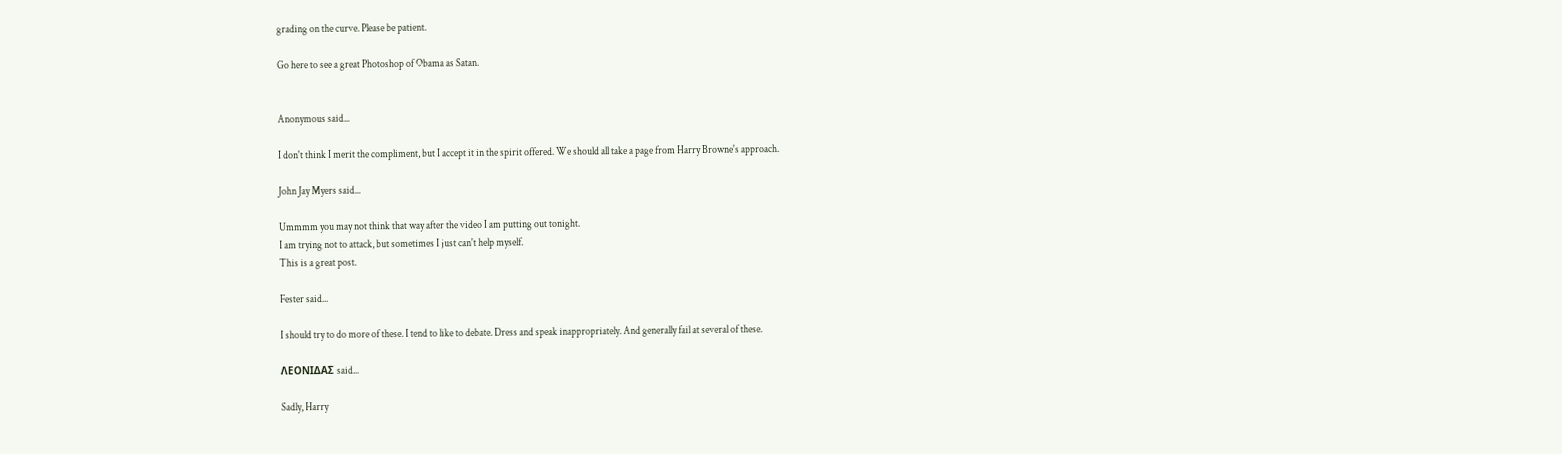grading on the curve. Please be patient.

Go here to see a great Photoshop of Obama as Satan.


Anonymous said...

I don't think I merit the compliment, but I accept it in the spirit offered. We should all take a page from Harry Browne's approach.

John Jay Myers said...

Ummmm you may not think that way after the video I am putting out tonight.
I am trying not to attack, but sometimes I just can't help myself.
This is a great post.

Fester said...

I should try to do more of these. I tend to like to debate. Dress and speak inappropriately. And generally fail at several of these.

ΛΕΟΝΙΔΑΣ said...

Sadly, Harry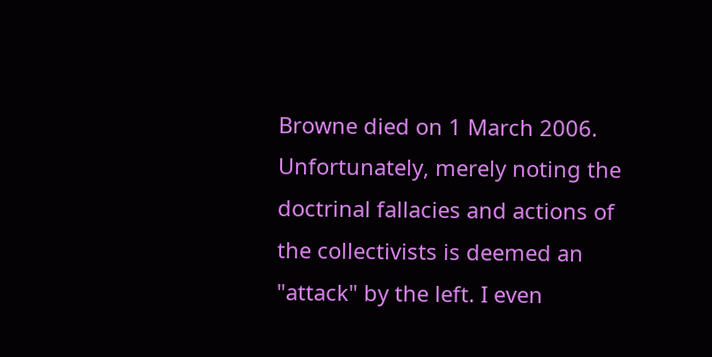Browne died on 1 March 2006. Unfortunately, merely noting the doctrinal fallacies and actions of the collectivists is deemed an "attack" by the left. I even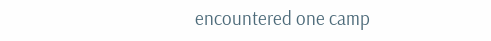encountered one camp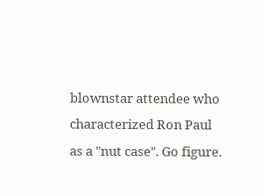blownstar attendee who characterized Ron Paul as a "nut case". Go figure.